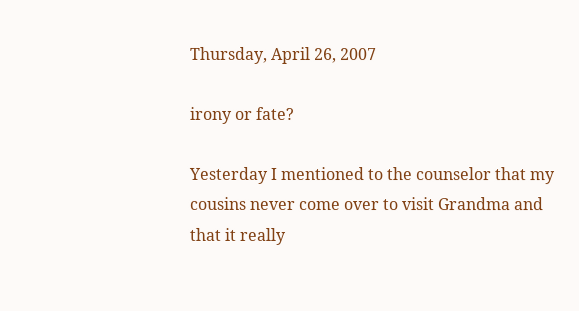Thursday, April 26, 2007

irony or fate?

Yesterday I mentioned to the counselor that my cousins never come over to visit Grandma and that it really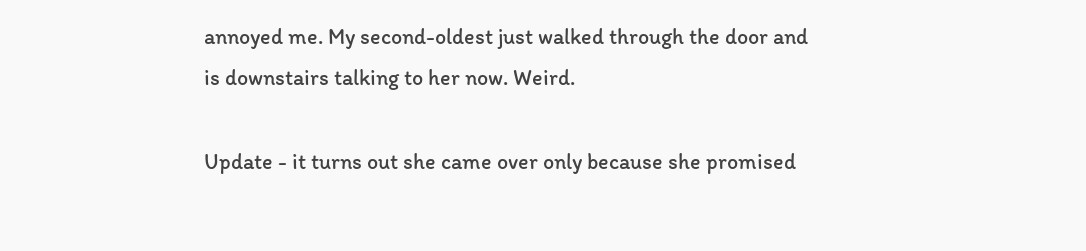annoyed me. My second-oldest just walked through the door and is downstairs talking to her now. Weird.

Update - it turns out she came over only because she promised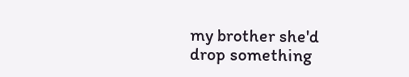my brother she'd drop something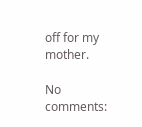off for my mother.

No comments: